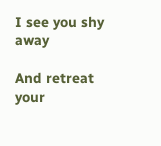I see you shy away

And retreat your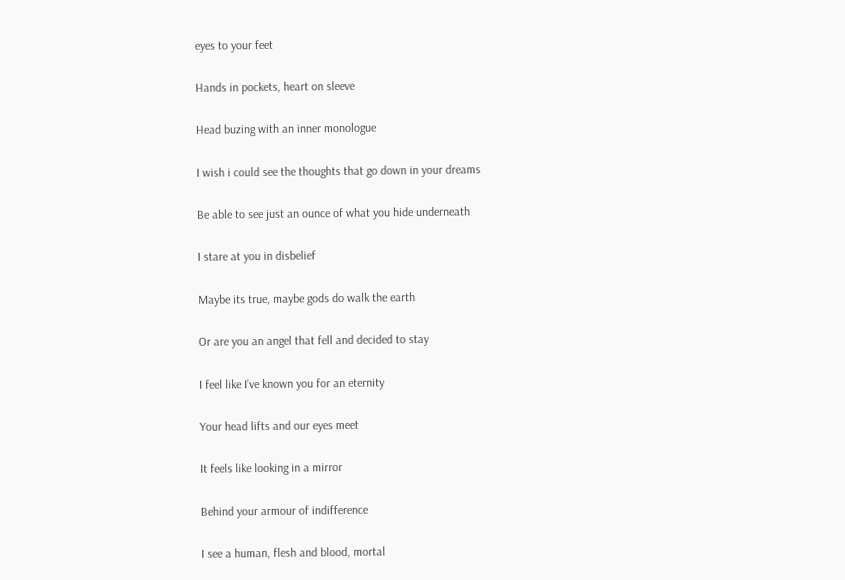eyes to your feet

Hands in pockets, heart on sleeve

Head buzing with an inner monologue

I wish i could see the thoughts that go down in your dreams

Be able to see just an ounce of what you hide underneath

I stare at you in disbelief

Maybe its true, maybe gods do walk the earth

Or are you an angel that fell and decided to stay

I feel like I’ve known you for an eternity

Your head lifts and our eyes meet

It feels like looking in a mirror

Behind your armour of indifference

I see a human, flesh and blood, mortal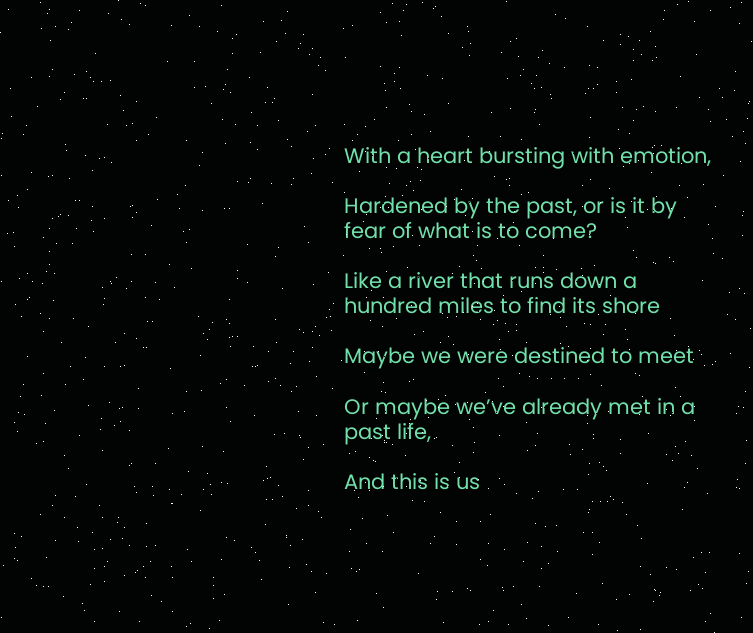With a heart bursting with emotion,

Hardened by the past, or is it by fear of what is to come?

Like a river that runs down a hundred miles to find its shore

Maybe we were destined to meet

Or maybe we’ve already met in a past life,

And this is us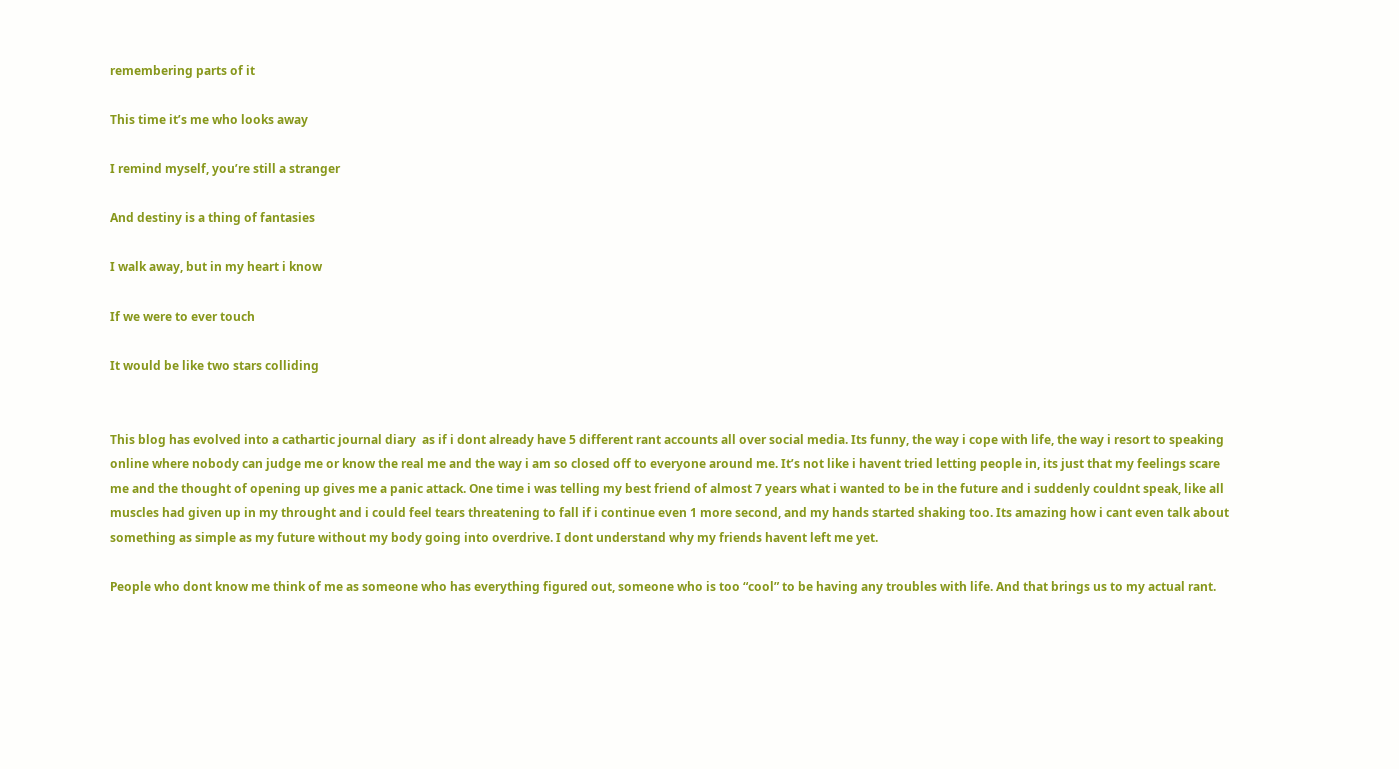remembering parts of it

This time it’s me who looks away

I remind myself, you’re still a stranger

And destiny is a thing of fantasies

I walk away, but in my heart i know

If we were to ever touch

It would be like two stars colliding


This blog has evolved into a cathartic journal diary  as if i dont already have 5 different rant accounts all over social media. Its funny, the way i cope with life, the way i resort to speaking online where nobody can judge me or know the real me and the way i am so closed off to everyone around me. It’s not like i havent tried letting people in, its just that my feelings scare me and the thought of opening up gives me a panic attack. One time i was telling my best friend of almost 7 years what i wanted to be in the future and i suddenly couldnt speak, like all muscles had given up in my throught and i could feel tears threatening to fall if i continue even 1 more second, and my hands started shaking too. Its amazing how i cant even talk about something as simple as my future without my body going into overdrive. I dont understand why my friends havent left me yet.

People who dont know me think of me as someone who has everything figured out, someone who is too “cool” to be having any troubles with life. And that brings us to my actual rant.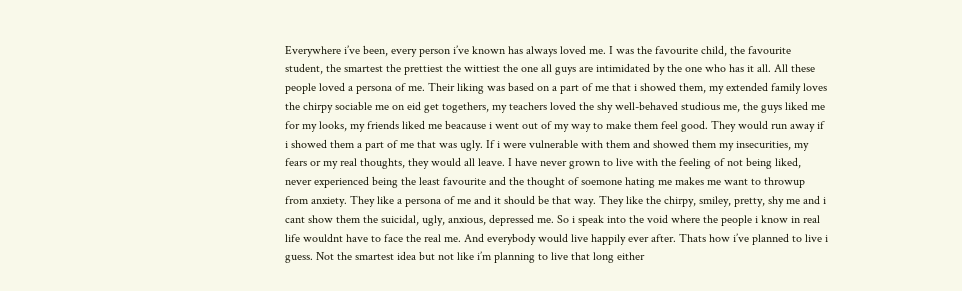Everywhere i’ve been, every person i’ve known has always loved me. I was the favourite child, the favourite student, the smartest the prettiest the wittiest the one all guys are intimidated by the one who has it all. All these people loved a persona of me. Their liking was based on a part of me that i showed them, my extended family loves the chirpy sociable me on eid get togethers, my teachers loved the shy well-behaved studious me, the guys liked me for my looks, my friends liked me beacause i went out of my way to make them feel good. They would run away if i showed them a part of me that was ugly. If i were vulnerable with them and showed them my insecurities, my fears or my real thoughts, they would all leave. I have never grown to live with the feeling of not being liked, never experienced being the least favourite and the thought of soemone hating me makes me want to throwup from anxiety. They like a persona of me and it should be that way. They like the chirpy, smiley, pretty, shy me and i cant show them the suicidal, ugly, anxious, depressed me. So i speak into the void where the people i know in real life wouldnt have to face the real me. And everybody would live happily ever after. Thats how i’ve planned to live i guess. Not the smartest idea but not like i’m planning to live that long either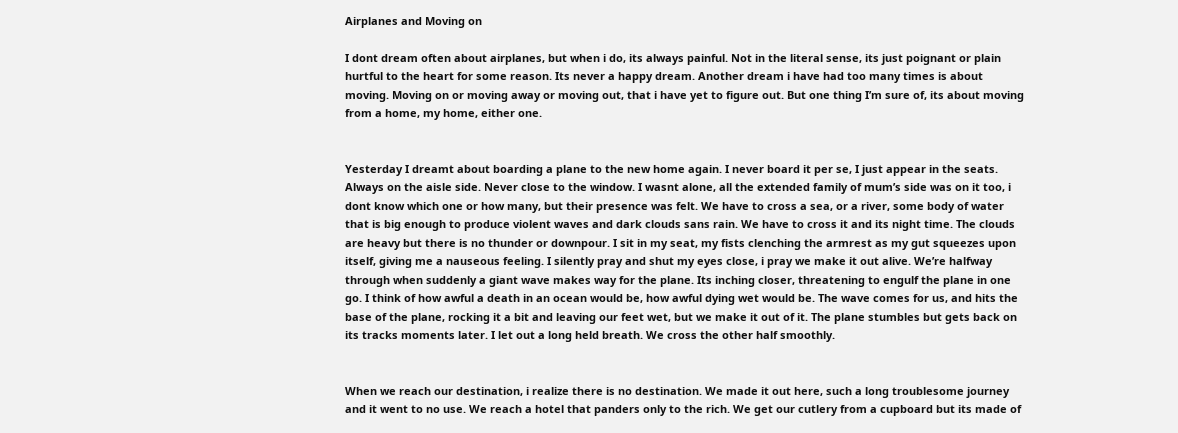Airplanes and Moving on

I dont dream often about airplanes, but when i do, its always painful. Not in the literal sense, its just poignant or plain hurtful to the heart for some reason. Its never a happy dream. Another dream i have had too many times is about moving. Moving on or moving away or moving out, that i have yet to figure out. But one thing I’m sure of, its about moving from a home, my home, either one.


Yesterday I dreamt about boarding a plane to the new home again. I never board it per se, I just appear in the seats. Always on the aisle side. Never close to the window. I wasnt alone, all the extended family of mum’s side was on it too, i dont know which one or how many, but their presence was felt. We have to cross a sea, or a river, some body of water that is big enough to produce violent waves and dark clouds sans rain. We have to cross it and its night time. The clouds are heavy but there is no thunder or downpour. I sit in my seat, my fists clenching the armrest as my gut squeezes upon itself, giving me a nauseous feeling. I silently pray and shut my eyes close, i pray we make it out alive. We’re halfway through when suddenly a giant wave makes way for the plane. Its inching closer, threatening to engulf the plane in one go. I think of how awful a death in an ocean would be, how awful dying wet would be. The wave comes for us, and hits the base of the plane, rocking it a bit and leaving our feet wet, but we make it out of it. The plane stumbles but gets back on its tracks moments later. I let out a long held breath. We cross the other half smoothly.


When we reach our destination, i realize there is no destination. We made it out here, such a long troublesome journey and it went to no use. We reach a hotel that panders only to the rich. We get our cutlery from a cupboard but its made of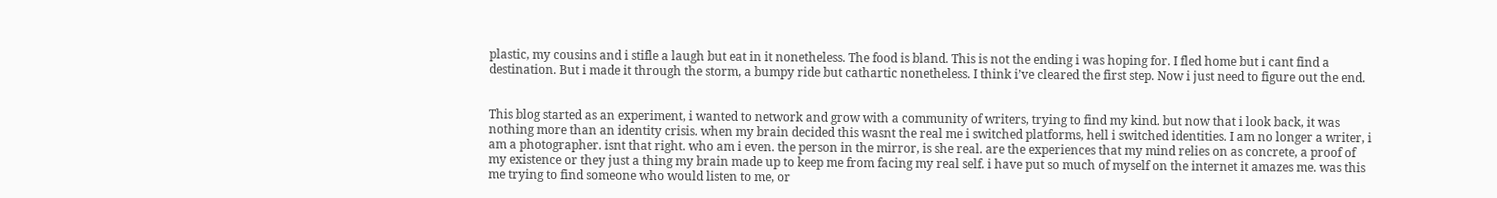plastic, my cousins and i stifle a laugh but eat in it nonetheless. The food is bland. This is not the ending i was hoping for. I fled home but i cant find a destination. But i made it through the storm, a bumpy ride but cathartic nonetheless. I think i’ve cleared the first step. Now i just need to figure out the end.


This blog started as an experiment, i wanted to network and grow with a community of writers, trying to find my kind. but now that i look back, it was nothing more than an identity crisis. when my brain decided this wasnt the real me i switched platforms, hell i switched identities. I am no longer a writer, i am a photographer. isnt that right. who am i even. the person in the mirror, is she real. are the experiences that my mind relies on as concrete, a proof of my existence or they just a thing my brain made up to keep me from facing my real self. i have put so much of myself on the internet it amazes me. was this me trying to find someone who would listen to me, or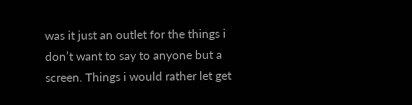was it just an outlet for the things i don’t want to say to anyone but a screen. Things i would rather let get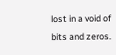lost in a void of bits and zeros.